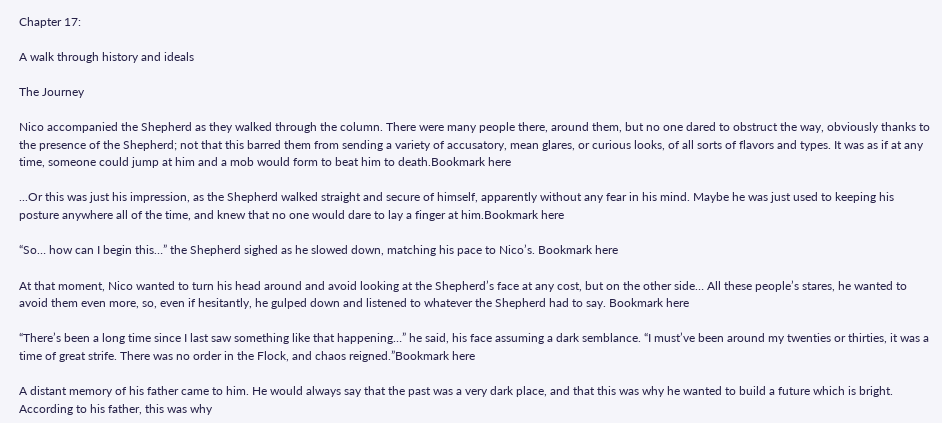Chapter 17:

A walk through history and ideals

The Journey

Nico accompanied the Shepherd as they walked through the column. There were many people there, around them, but no one dared to obstruct the way, obviously thanks to the presence of the Shepherd; not that this barred them from sending a variety of accusatory, mean glares, or curious looks, of all sorts of flavors and types. It was as if at any time, someone could jump at him and a mob would form to beat him to death.Bookmark here

...Or this was just his impression, as the Shepherd walked straight and secure of himself, apparently without any fear in his mind. Maybe he was just used to keeping his posture anywhere all of the time, and knew that no one would dare to lay a finger at him.Bookmark here

“So… how can I begin this…” the Shepherd sighed as he slowed down, matching his pace to Nico’s. Bookmark here

At that moment, Nico wanted to turn his head around and avoid looking at the Shepherd’s face at any cost, but on the other side… All these people’s stares, he wanted to avoid them even more, so, even if hesitantly, he gulped down and listened to whatever the Shepherd had to say. Bookmark here

“There’s been a long time since I last saw something like that happening…” he said, his face assuming a dark semblance. “I must’ve been around my twenties or thirties, it was a time of great strife. There was no order in the Flock, and chaos reigned.”Bookmark here

A distant memory of his father came to him. He would always say that the past was a very dark place, and that this was why he wanted to build a future which is bright. According to his father, this was why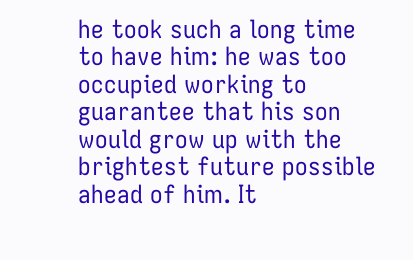he took such a long time to have him: he was too occupied working to guarantee that his son would grow up with the brightest future possible ahead of him. It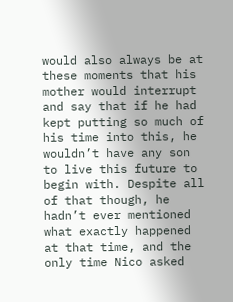would also always be at these moments that his mother would interrupt and say that if he had kept putting so much of his time into this, he wouldn’t have any son to live this future to begin with. Despite all of that though, he hadn’t ever mentioned what exactly happened at that time, and the only time Nico asked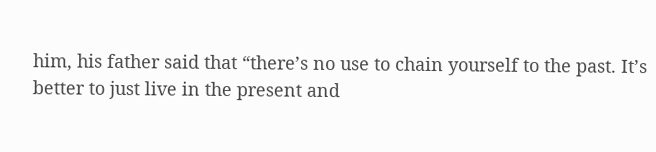him, his father said that “there’s no use to chain yourself to the past. It’s better to just live in the present and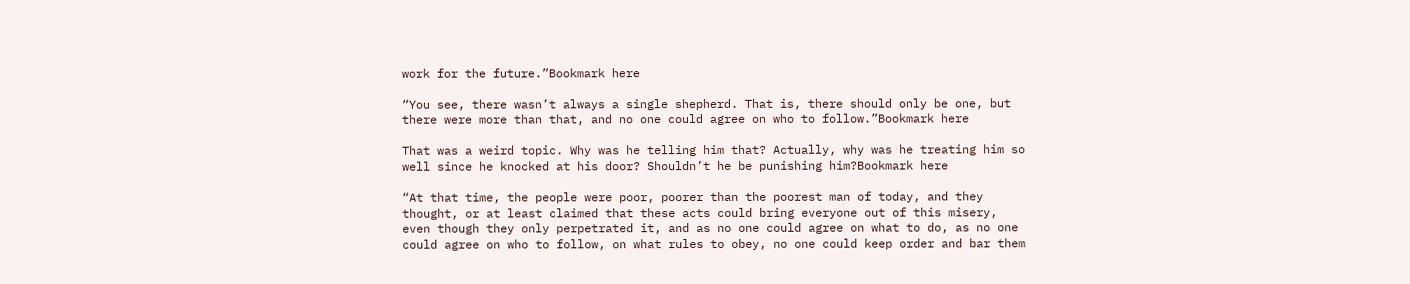work for the future.”Bookmark here

“You see, there wasn’t always a single shepherd. That is, there should only be one, but there were more than that, and no one could agree on who to follow.”Bookmark here

That was a weird topic. Why was he telling him that? Actually, why was he treating him so well since he knocked at his door? Shouldn’t he be punishing him?Bookmark here

“At that time, the people were poor, poorer than the poorest man of today, and they thought, or at least claimed that these acts could bring everyone out of this misery, even though they only perpetrated it, and as no one could agree on what to do, as no one could agree on who to follow, on what rules to obey, no one could keep order and bar them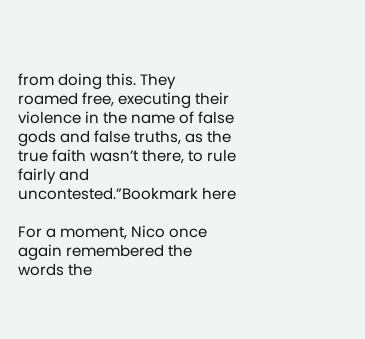from doing this. They roamed free, executing their violence in the name of false gods and false truths, as the true faith wasn’t there, to rule fairly and uncontested.”Bookmark here

For a moment, Nico once again remembered the words the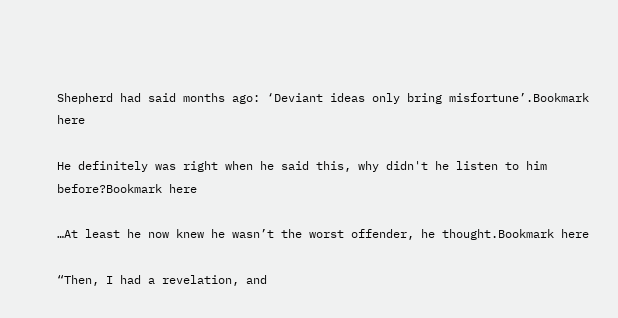Shepherd had said months ago: ‘Deviant ideas only bring misfortune’.Bookmark here

He definitely was right when he said this, why didn't he listen to him before?Bookmark here

…At least he now knew he wasn’t the worst offender, he thought.Bookmark here

“Then, I had a revelation, and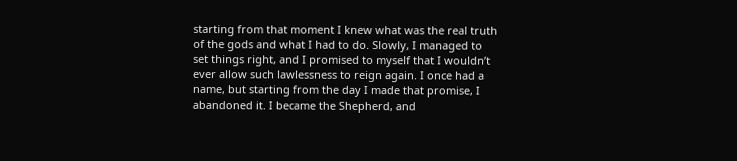starting from that moment I knew what was the real truth of the gods and what I had to do. Slowly, I managed to set things right, and I promised to myself that I wouldn’t ever allow such lawlessness to reign again. I once had a name, but starting from the day I made that promise, I abandoned it. I became the Shepherd, and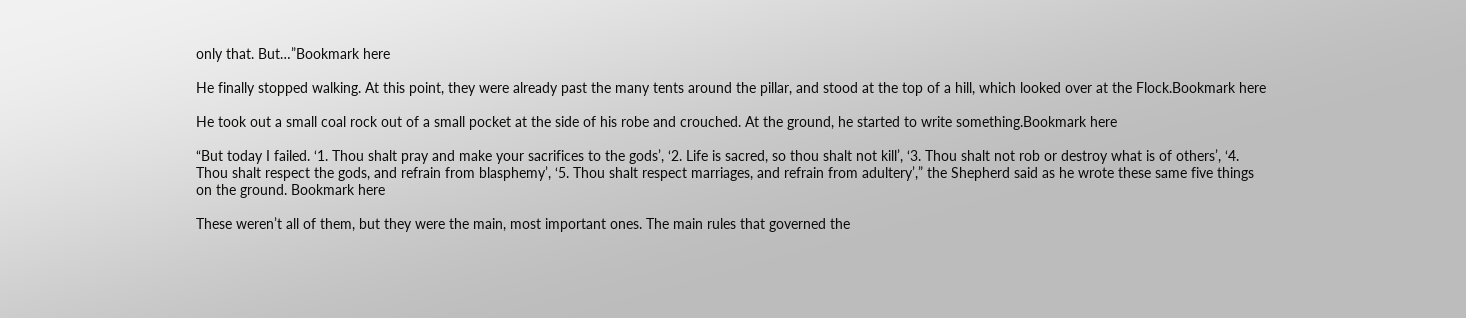only that. But…”Bookmark here

He finally stopped walking. At this point, they were already past the many tents around the pillar, and stood at the top of a hill, which looked over at the Flock.Bookmark here

He took out a small coal rock out of a small pocket at the side of his robe and crouched. At the ground, he started to write something.Bookmark here

“But today I failed. ‘1. Thou shalt pray and make your sacrifices to the gods’, ‘2. Life is sacred, so thou shalt not kill’, ‘3. Thou shalt not rob or destroy what is of others’, ‘4. Thou shalt respect the gods, and refrain from blasphemy’, ‘5. Thou shalt respect marriages, and refrain from adultery’,” the Shepherd said as he wrote these same five things on the ground. Bookmark here

These weren’t all of them, but they were the main, most important ones. The main rules that governed the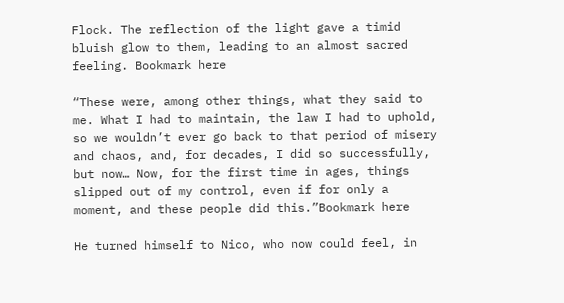Flock. The reflection of the light gave a timid bluish glow to them, leading to an almost sacred feeling. Bookmark here

“These were, among other things, what they said to me. What I had to maintain, the law I had to uphold, so we wouldn’t ever go back to that period of misery and chaos, and, for decades, I did so successfully, but now… Now, for the first time in ages, things slipped out of my control, even if for only a moment, and these people did this.”Bookmark here

He turned himself to Nico, who now could feel, in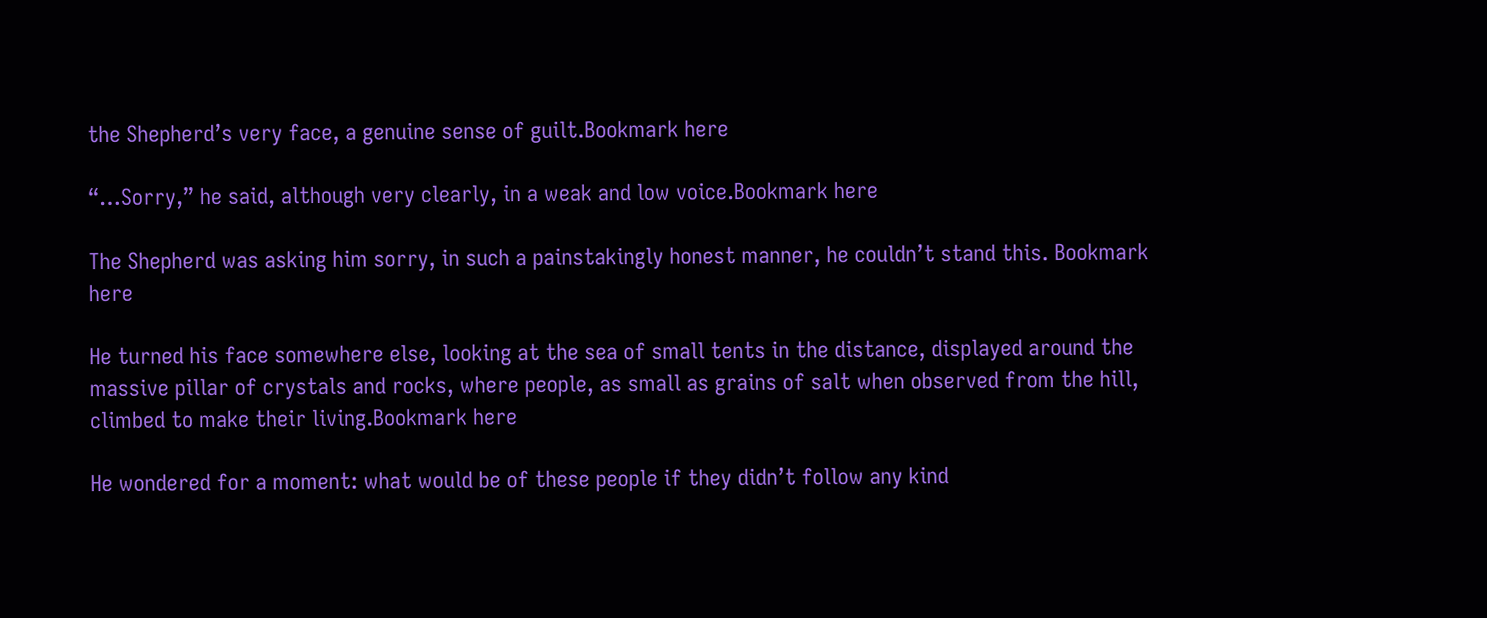the Shepherd’s very face, a genuine sense of guilt.Bookmark here

“…Sorry,” he said, although very clearly, in a weak and low voice.Bookmark here

The Shepherd was asking him sorry, in such a painstakingly honest manner, he couldn’t stand this. Bookmark here

He turned his face somewhere else, looking at the sea of small tents in the distance, displayed around the massive pillar of crystals and rocks, where people, as small as grains of salt when observed from the hill, climbed to make their living.Bookmark here

He wondered for a moment: what would be of these people if they didn’t follow any kind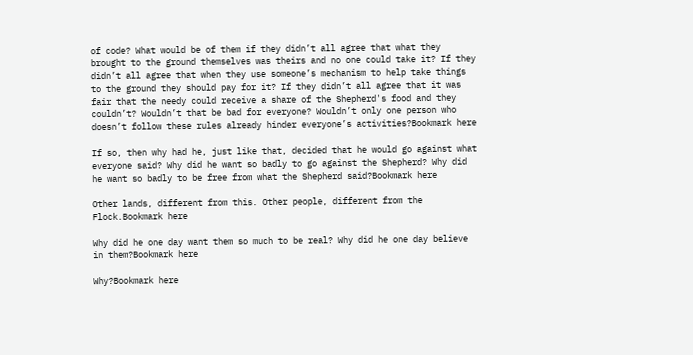of code? What would be of them if they didn’t all agree that what they brought to the ground themselves was theirs and no one could take it? If they didn’t all agree that when they use someone’s mechanism to help take things to the ground they should pay for it? If they didn’t all agree that it was fair that the needy could receive a share of the Shepherd's food and they couldn’t? Wouldn’t that be bad for everyone? Wouldn’t only one person who doesn’t follow these rules already hinder everyone’s activities?Bookmark here

If so, then why had he, just like that, decided that he would go against what everyone said? Why did he want so badly to go against the Shepherd? Why did he want so badly to be free from what the Shepherd said?Bookmark here

Other lands, different from this. Other people, different from the Flock.Bookmark here

Why did he one day want them so much to be real? Why did he one day believe in them?Bookmark here

Why?Bookmark here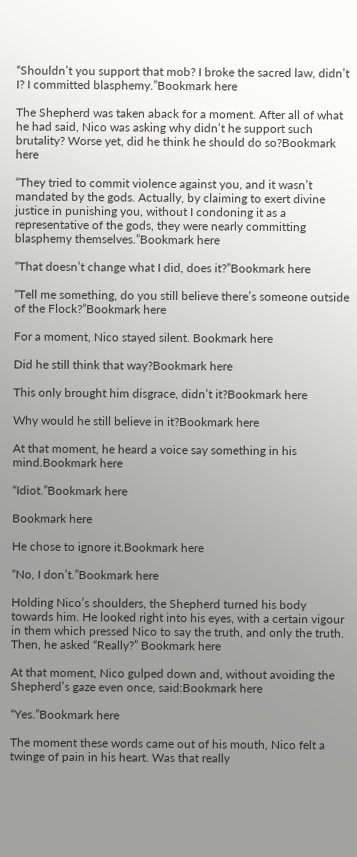“Shouldn’t you support that mob? I broke the sacred law, didn’t I? I committed blasphemy.”Bookmark here

The Shepherd was taken aback for a moment. After all of what he had said, Nico was asking why didn’t he support such brutality? Worse yet, did he think he should do so?Bookmark here

“They tried to commit violence against you, and it wasn’t mandated by the gods. Actually, by claiming to exert divine justice in punishing you, without I condoning it as a representative of the gods, they were nearly committing blasphemy themselves.”Bookmark here

“That doesn’t change what I did, does it?”Bookmark here

“Tell me something, do you still believe there’s someone outside of the Flock?”Bookmark here

For a moment, Nico stayed silent. Bookmark here

Did he still think that way?Bookmark here

This only brought him disgrace, didn’t it?Bookmark here

Why would he still believe in it?Bookmark here

At that moment, he heard a voice say something in his mind.Bookmark here

“Idiot.”Bookmark here

Bookmark here

He chose to ignore it.Bookmark here

“No, I don’t.”Bookmark here

Holding Nico’s shoulders, the Shepherd turned his body towards him. He looked right into his eyes, with a certain vigour in them which pressed Nico to say the truth, and only the truth. Then, he asked “Really?” Bookmark here

At that moment, Nico gulped down and, without avoiding the Shepherd’s gaze even once, said:Bookmark here

“Yes.”Bookmark here

The moment these words came out of his mouth, Nico felt a twinge of pain in his heart. Was that really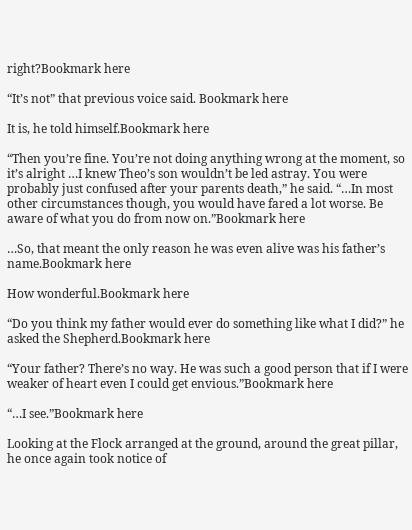right?Bookmark here

“It’s not” that previous voice said. Bookmark here

It is, he told himself.Bookmark here

“Then you’re fine. You’re not doing anything wrong at the moment, so it’s alright …I knew Theo’s son wouldn’t be led astray. You were probably just confused after your parents death,” he said. “…In most other circumstances though, you would have fared a lot worse. Be aware of what you do from now on.”Bookmark here

…So, that meant the only reason he was even alive was his father’s name.Bookmark here

How wonderful.Bookmark here

“Do you think my father would ever do something like what I did?” he asked the Shepherd.Bookmark here

“Your father? There’s no way. He was such a good person that if I were weaker of heart even I could get envious.”Bookmark here

“…I see.”Bookmark here

Looking at the Flock arranged at the ground, around the great pillar, he once again took notice of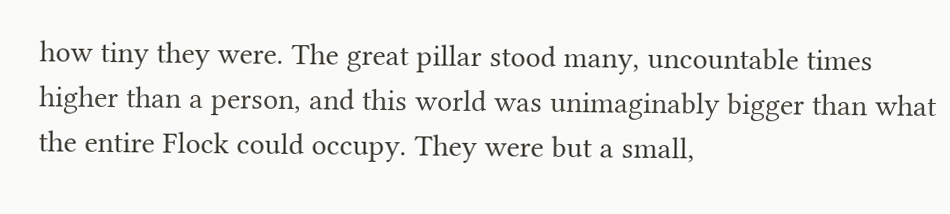how tiny they were. The great pillar stood many, uncountable times higher than a person, and this world was unimaginably bigger than what the entire Flock could occupy. They were but a small,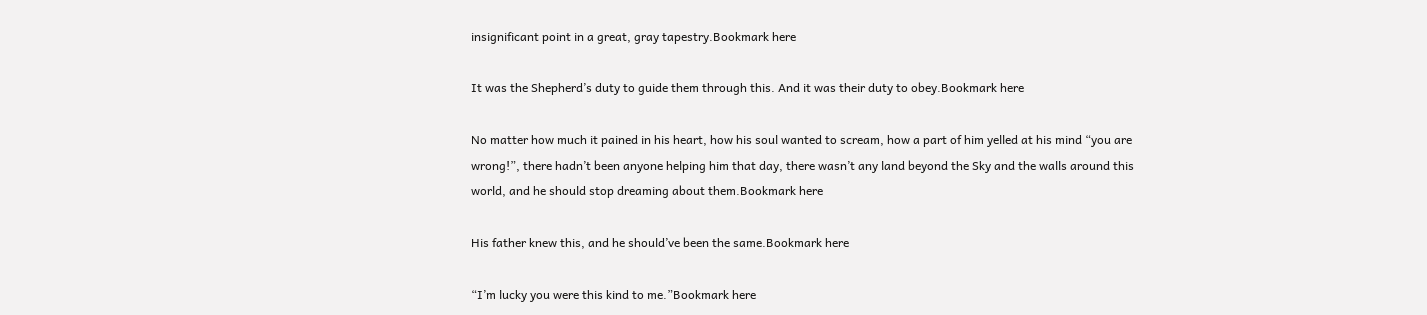insignificant point in a great, gray tapestry.Bookmark here

It was the Shepherd’s duty to guide them through this. And it was their duty to obey.Bookmark here

No matter how much it pained in his heart, how his soul wanted to scream, how a part of him yelled at his mind “you are wrong!”, there hadn’t been anyone helping him that day, there wasn’t any land beyond the Sky and the walls around this world, and he should stop dreaming about them.Bookmark here

His father knew this, and he should’ve been the same.Bookmark here

“I’m lucky you were this kind to me.”Bookmark here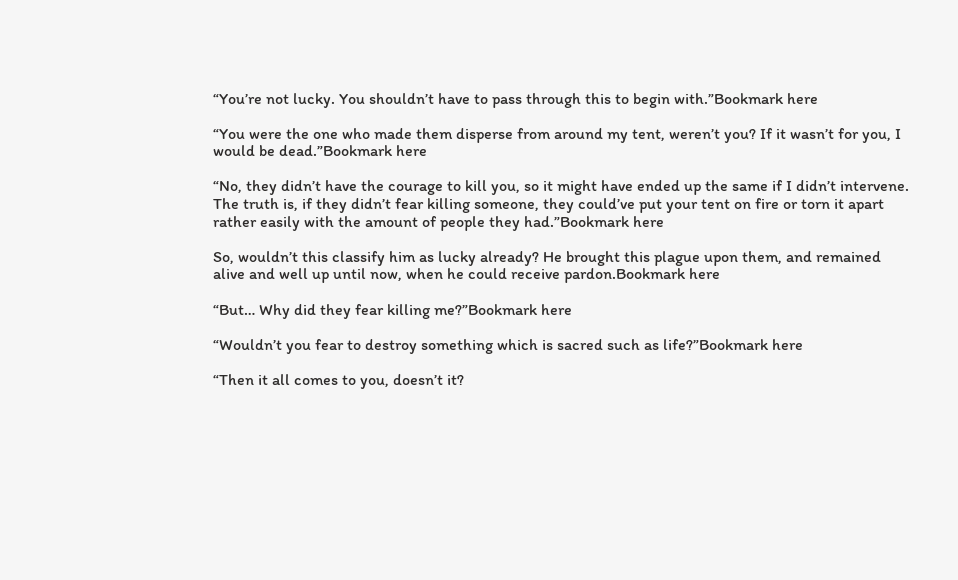“You’re not lucky. You shouldn’t have to pass through this to begin with.”Bookmark here

“You were the one who made them disperse from around my tent, weren’t you? If it wasn’t for you, I would be dead.”Bookmark here

“No, they didn’t have the courage to kill you, so it might have ended up the same if I didn’t intervene. The truth is, if they didn’t fear killing someone, they could’ve put your tent on fire or torn it apart rather easily with the amount of people they had.”Bookmark here

So, wouldn’t this classify him as lucky already? He brought this plague upon them, and remained alive and well up until now, when he could receive pardon.Bookmark here

“But… Why did they fear killing me?”Bookmark here

“Wouldn’t you fear to destroy something which is sacred such as life?”Bookmark here

“Then it all comes to you, doesn’t it?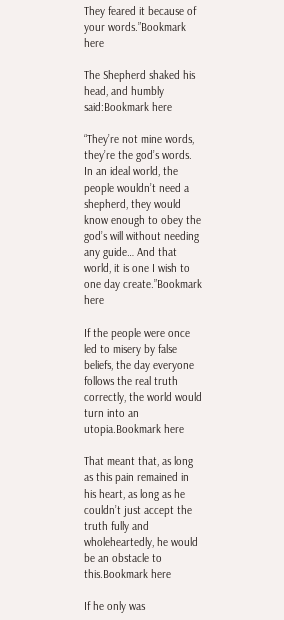They feared it because of your words.”Bookmark here

The Shepherd shaked his head, and humbly said:Bookmark here

“They’re not mine words, they’re the god’s words. In an ideal world, the people wouldn’t need a shepherd, they would know enough to obey the god’s will without needing any guide… And that world, it is one I wish to one day create.”Bookmark here

If the people were once led to misery by false beliefs, the day everyone follows the real truth correctly, the world would turn into an utopia.Bookmark here

That meant that, as long as this pain remained in his heart, as long as he couldn’t just accept the truth fully and wholeheartedly, he would be an obstacle to this.Bookmark here

If he only was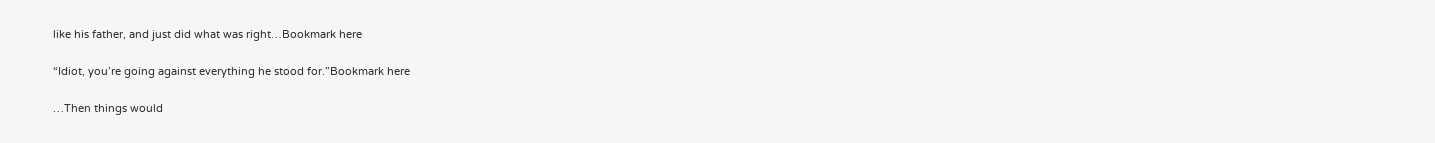like his father, and just did what was right…Bookmark here

“Idiot, you’re going against everything he stood for.”Bookmark here

…Then things would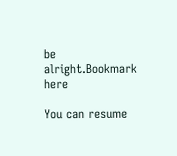be alright.Bookmark here

You can resume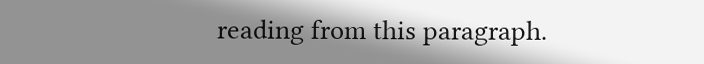reading from this paragraph.